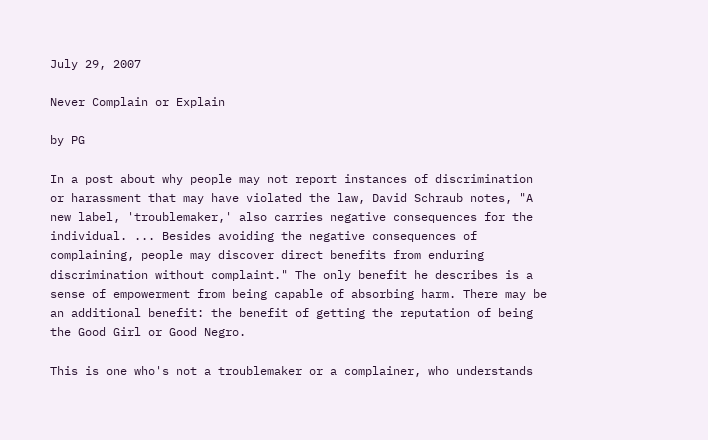July 29, 2007

Never Complain or Explain

by PG

In a post about why people may not report instances of discrimination or harassment that may have violated the law, David Schraub notes, "A new label, 'troublemaker,' also carries negative consequences for the individual. ... Besides avoiding the negative consequences of complaining, people may discover direct benefits from enduring discrimination without complaint." The only benefit he describes is a sense of empowerment from being capable of absorbing harm. There may be an additional benefit: the benefit of getting the reputation of being the Good Girl or Good Negro.

This is one who's not a troublemaker or a complainer, who understands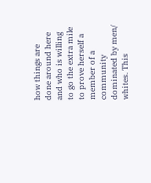how things are done around here and who is willing to go the extra mile to prove herself a member of a community dominated by men/ whites. This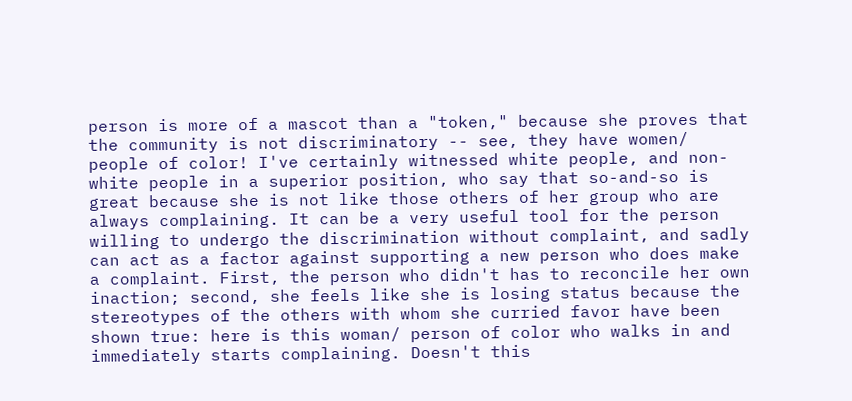person is more of a mascot than a "token," because she proves that the community is not discriminatory -- see, they have women/ people of color! I've certainly witnessed white people, and non-white people in a superior position, who say that so-and-so is great because she is not like those others of her group who are always complaining. It can be a very useful tool for the person willing to undergo the discrimination without complaint, and sadly can act as a factor against supporting a new person who does make a complaint. First, the person who didn't has to reconcile her own inaction; second, she feels like she is losing status because the stereotypes of the others with whom she curried favor have been shown true: here is this woman/ person of color who walks in and immediately starts complaining. Doesn't this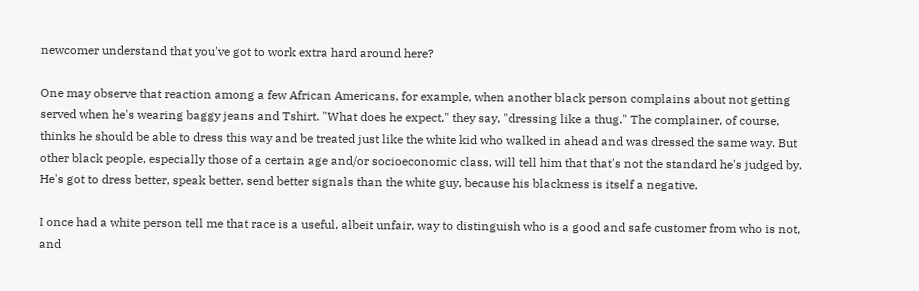newcomer understand that you've got to work extra hard around here?

One may observe that reaction among a few African Americans, for example, when another black person complains about not getting served when he's wearing baggy jeans and Tshirt. "What does he expect," they say, "dressing like a thug." The complainer, of course, thinks he should be able to dress this way and be treated just like the white kid who walked in ahead and was dressed the same way. But other black people, especially those of a certain age and/or socioeconomic class, will tell him that that's not the standard he's judged by. He's got to dress better, speak better, send better signals than the white guy, because his blackness is itself a negative.

I once had a white person tell me that race is a useful, albeit unfair, way to distinguish who is a good and safe customer from who is not, and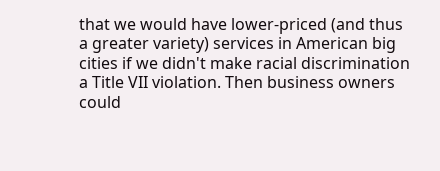that we would have lower-priced (and thus a greater variety) services in American big cities if we didn't make racial discrimination a Title VII violation. Then business owners could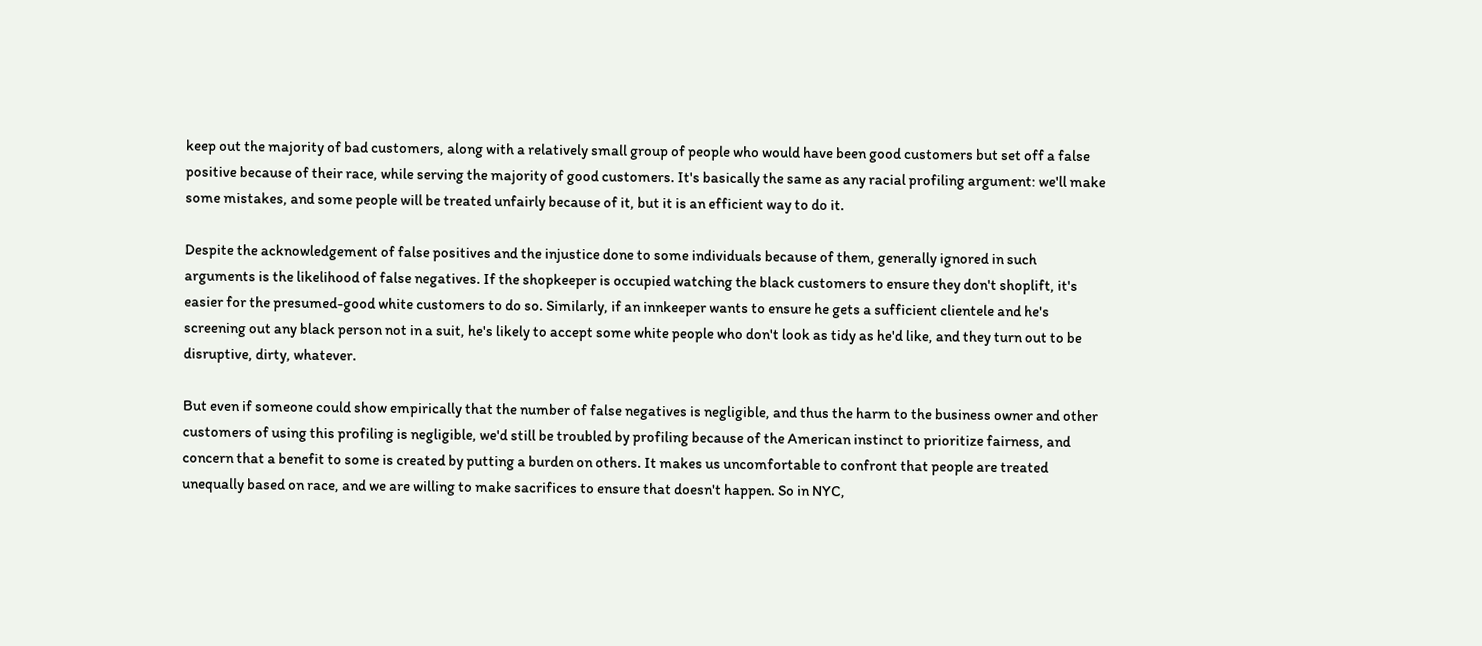keep out the majority of bad customers, along with a relatively small group of people who would have been good customers but set off a false positive because of their race, while serving the majority of good customers. It's basically the same as any racial profiling argument: we'll make some mistakes, and some people will be treated unfairly because of it, but it is an efficient way to do it.

Despite the acknowledgement of false positives and the injustice done to some individuals because of them, generally ignored in such arguments is the likelihood of false negatives. If the shopkeeper is occupied watching the black customers to ensure they don't shoplift, it's easier for the presumed-good white customers to do so. Similarly, if an innkeeper wants to ensure he gets a sufficient clientele and he's screening out any black person not in a suit, he's likely to accept some white people who don't look as tidy as he'd like, and they turn out to be disruptive, dirty, whatever.

But even if someone could show empirically that the number of false negatives is negligible, and thus the harm to the business owner and other customers of using this profiling is negligible, we'd still be troubled by profiling because of the American instinct to prioritize fairness, and concern that a benefit to some is created by putting a burden on others. It makes us uncomfortable to confront that people are treated unequally based on race, and we are willing to make sacrifices to ensure that doesn't happen. So in NYC,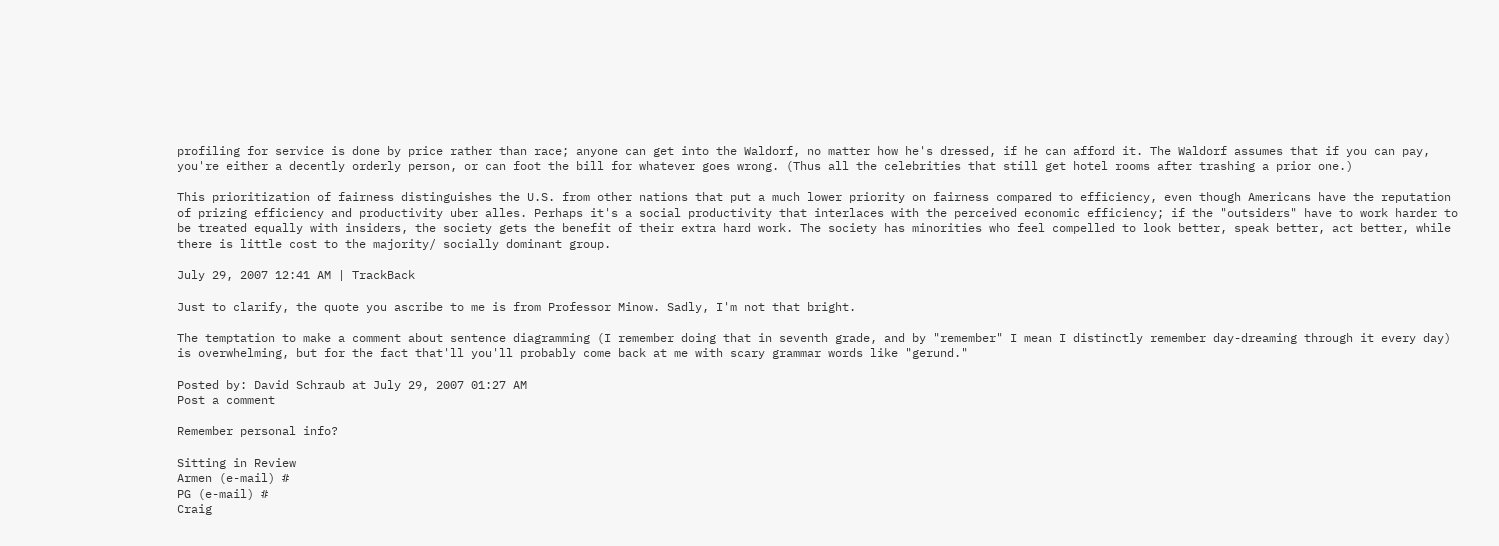profiling for service is done by price rather than race; anyone can get into the Waldorf, no matter how he's dressed, if he can afford it. The Waldorf assumes that if you can pay, you're either a decently orderly person, or can foot the bill for whatever goes wrong. (Thus all the celebrities that still get hotel rooms after trashing a prior one.)

This prioritization of fairness distinguishes the U.S. from other nations that put a much lower priority on fairness compared to efficiency, even though Americans have the reputation of prizing efficiency and productivity uber alles. Perhaps it's a social productivity that interlaces with the perceived economic efficiency; if the "outsiders" have to work harder to be treated equally with insiders, the society gets the benefit of their extra hard work. The society has minorities who feel compelled to look better, speak better, act better, while there is little cost to the majority/ socially dominant group.

July 29, 2007 12:41 AM | TrackBack

Just to clarify, the quote you ascribe to me is from Professor Minow. Sadly, I'm not that bright.

The temptation to make a comment about sentence diagramming (I remember doing that in seventh grade, and by "remember" I mean I distinctly remember day-dreaming through it every day) is overwhelming, but for the fact that'll you'll probably come back at me with scary grammar words like "gerund."

Posted by: David Schraub at July 29, 2007 01:27 AM
Post a comment

Remember personal info?

Sitting in Review
Armen (e-mail) #
PG (e-mail) #
Craig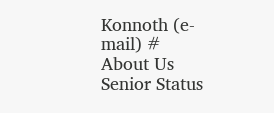Konnoth (e-mail) #
About Us
Senior Status